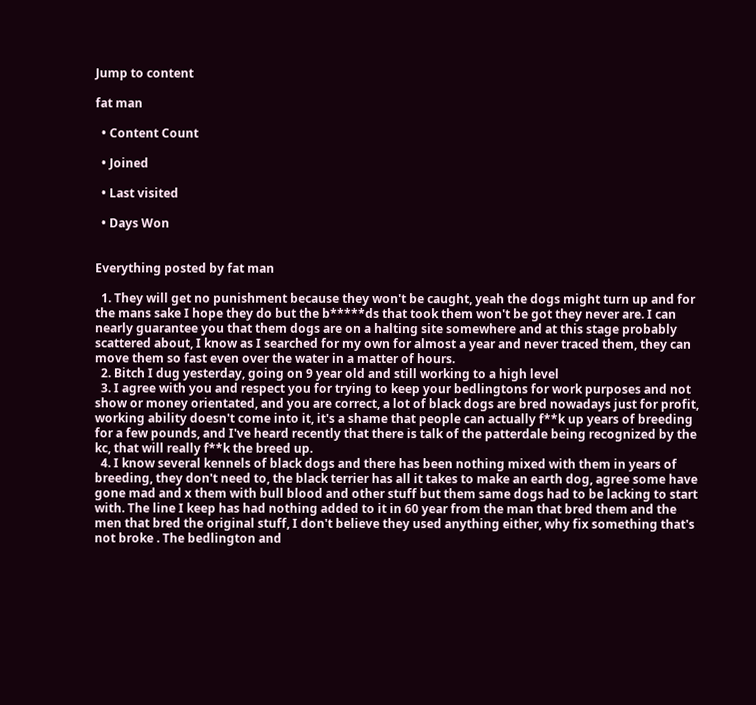Jump to content

fat man

  • Content Count

  • Joined

  • Last visited

  • Days Won


Everything posted by fat man

  1. They will get no punishment because they won't be caught, yeah the dogs might turn up and for the mans sake I hope they do but the b*****ds that took them won't be got they never are. I can nearly guarantee you that them dogs are on a halting site somewhere and at this stage probably scattered about, I know as I searched for my own for almost a year and never traced them, they can move them so fast even over the water in a matter of hours.
  2. Bitch I dug yesterday, going on 9 year old and still working to a high level
  3. I agree with you and respect you for trying to keep your bedlingtons for work purposes and not show or money orientated, and you are correct, a lot of black dogs are bred nowadays just for profit, working ability doesn't come into it, it's a shame that people can actually f**k up years of breeding for a few pounds, and I've heard recently that there is talk of the patterdale being recognized by the kc, that will really f**k the breed up.
  4. I know several kennels of black dogs and there has been nothing mixed with them in years of breeding, they don't need to, the black terrier has all it takes to make an earth dog, agree some have gone mad and x them with bull blood and other stuff but them same dogs had to be lacking to start with. The line I keep has had nothing added to it in 60 year from the man that bred them and the men that bred the original stuff, I don't believe they used anything either, why fix something that's not broke . The bedlington and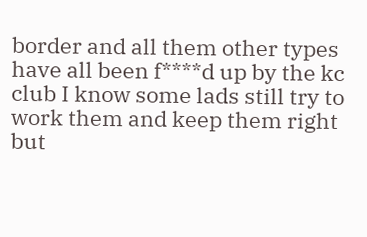border and all them other types have all been f****d up by the kc club I know some lads still try to work them and keep them right but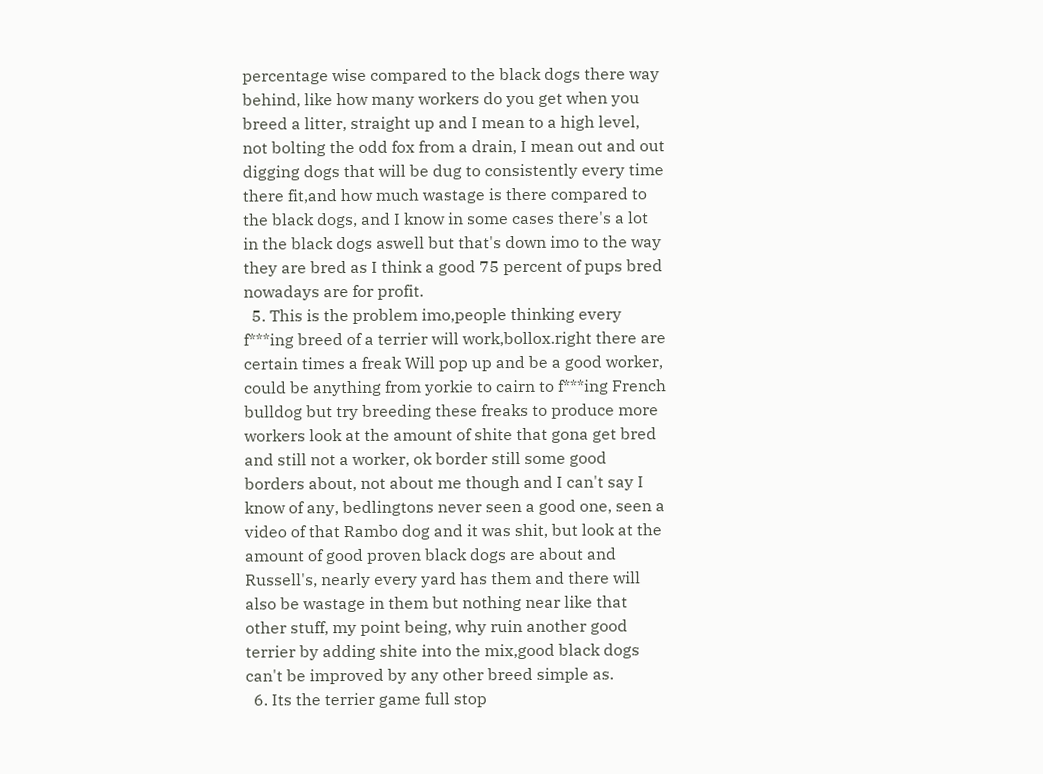percentage wise compared to the black dogs there way behind, like how many workers do you get when you breed a litter, straight up and I mean to a high level, not bolting the odd fox from a drain, I mean out and out digging dogs that will be dug to consistently every time there fit,and how much wastage is there compared to the black dogs, and I know in some cases there's a lot in the black dogs aswell but that's down imo to the way they are bred as I think a good 75 percent of pups bred nowadays are for profit.
  5. This is the problem imo,people thinking every f***ing breed of a terrier will work,bollox.right there are certain times a freak Will pop up and be a good worker, could be anything from yorkie to cairn to f***ing French bulldog but try breeding these freaks to produce more workers look at the amount of shite that gona get bred and still not a worker, ok border still some good borders about, not about me though and I can't say I know of any, bedlingtons never seen a good one, seen a video of that Rambo dog and it was shit, but look at the amount of good proven black dogs are about and Russell's, nearly every yard has them and there will also be wastage in them but nothing near like that other stuff, my point being, why ruin another good terrier by adding shite into the mix,good black dogs can't be improved by any other breed simple as.
  6. Its the terrier game full stop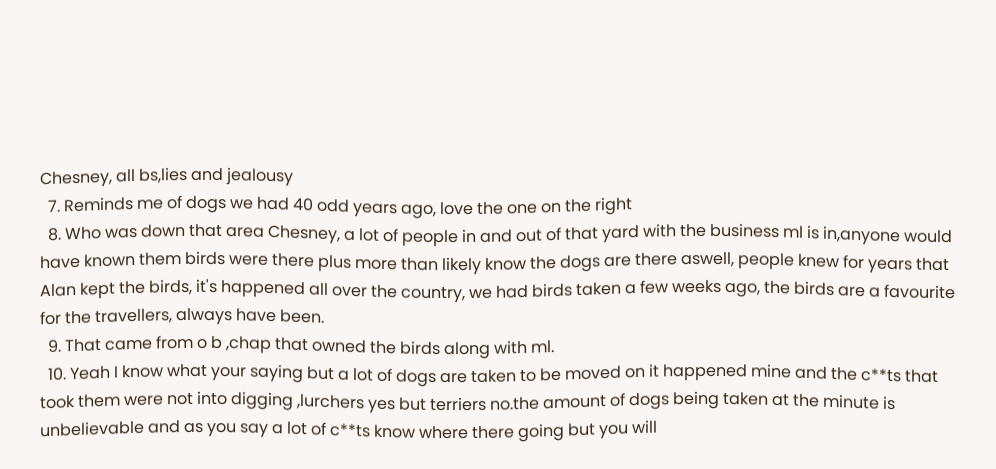Chesney, all bs,lies and jealousy
  7. Reminds me of dogs we had 40 odd years ago, love the one on the right
  8. Who was down that area Chesney, a lot of people in and out of that yard with the business ml is in,anyone would have known them birds were there plus more than likely know the dogs are there aswell, people knew for years that Alan kept the birds, it's happened all over the country, we had birds taken a few weeks ago, the birds are a favourite for the travellers, always have been.
  9. That came from o b ,chap that owned the birds along with ml.
  10. Yeah I know what your saying but a lot of dogs are taken to be moved on it happened mine and the c**ts that took them were not into digging ,lurchers yes but terriers no.the amount of dogs being taken at the minute is unbelievable and as you say a lot of c**ts know where there going but you will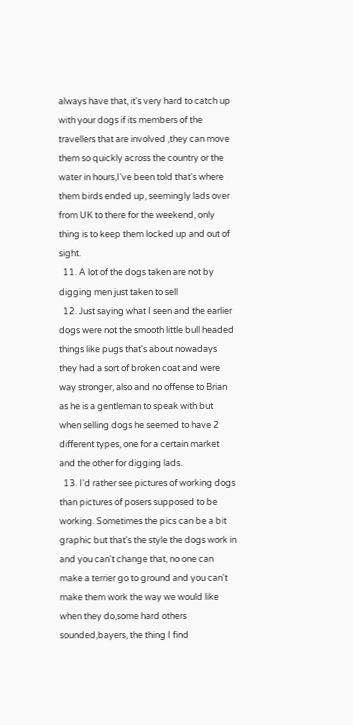always have that, it's very hard to catch up with your dogs if its members of the travellers that are involved ,they can move them so quickly across the country or the water in hours,I've been told that's where them birds ended up, seemingly lads over from UK to there for the weekend, only thing is to keep them locked up and out of sight.
  11. A lot of the dogs taken are not by digging men just taken to sell
  12. Just saying what I seen and the earlier dogs were not the smooth little bull headed things like pugs that's about nowadays they had a sort of broken coat and were way stronger, also and no offense to Brian as he is a gentleman to speak with but when selling dogs he seemed to have 2 different types, one for a certain market and the other for digging lads.
  13. I'd rather see pictures of working dogs than pictures of posers supposed to be working. Sometimes the pics can be a bit graphic but that's the style the dogs work in and you can't change that, no one can make a terrier go to ground and you can't make them work the way we would like when they do,some hard others sounded,bayers, the thing I find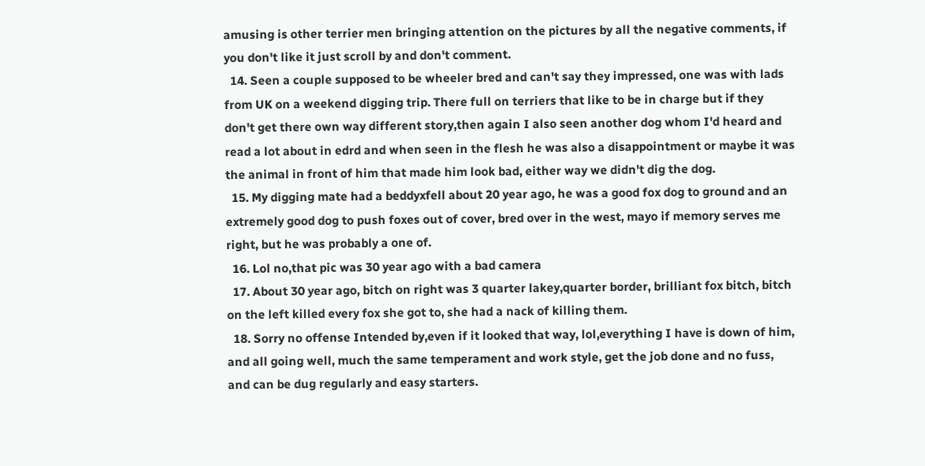amusing is other terrier men bringing attention on the pictures by all the negative comments, if you don't like it just scroll by and don't comment.
  14. Seen a couple supposed to be wheeler bred and can't say they impressed, one was with lads from UK on a weekend digging trip. There full on terriers that like to be in charge but if they don't get there own way different story,then again I also seen another dog whom I'd heard and read a lot about in edrd and when seen in the flesh he was also a disappointment or maybe it was the animal in front of him that made him look bad, either way we didn't dig the dog.
  15. My digging mate had a beddyxfell about 20 year ago, he was a good fox dog to ground and an extremely good dog to push foxes out of cover, bred over in the west, mayo if memory serves me right, but he was probably a one of.
  16. Lol no,that pic was 30 year ago with a bad camera
  17. About 30 year ago, bitch on right was 3 quarter lakey,quarter border, brilliant fox bitch, bitch on the left killed every fox she got to, she had a nack of killing them.
  18. Sorry no offense Intended by,even if it looked that way, lol,everything I have is down of him, and all going well, much the same temperament and work style, get the job done and no fuss, and can be dug regularly and easy starters.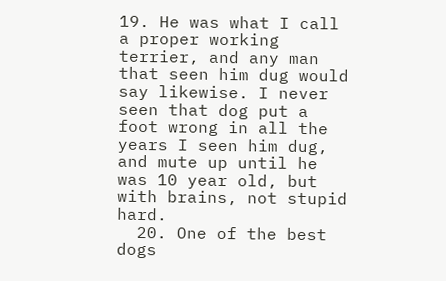19. He was what I call a proper working terrier, and any man that seen him dug would say likewise. I never seen that dog put a foot wrong in all the years I seen him dug, and mute up until he was 10 year old, but with brains, not stupid hard.
  20. One of the best dogs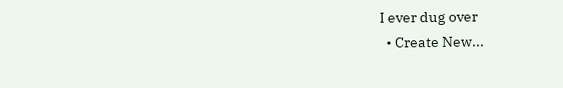I ever dug over
  • Create New...